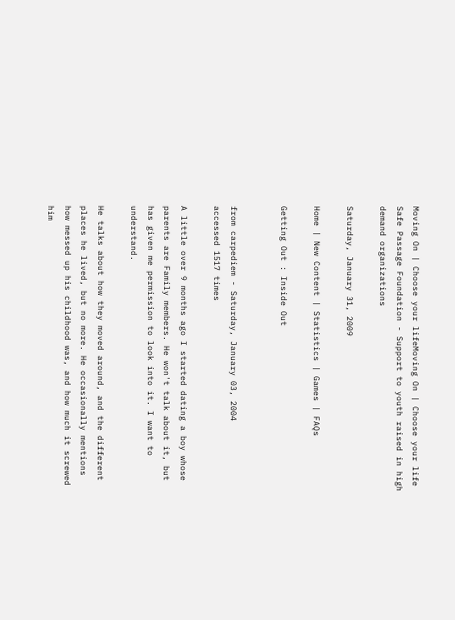Moving On | Choose your lifeMoving On | Choose your life
Safe Passage Foundation - Support to youth raised in high demand organizations

Saturday, January 31, 2009

Home | New Content | Statistics | Games | FAQs

Getting Out : Inside Out


from carpediem - Saturday, January 03, 2004
accessed 1517 times

A little over 9 months ago I started dating a boy whose parents are Family members. He won't talk about it, but has given me permission to look into it. I want to understand.

He talks about how they moved around, and the different places he lived, but no more. He occasionally mentions how messed up his childhood was, and how much it screwed him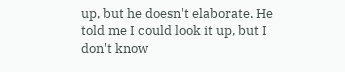up, but he doesn't elaborate. He told me I could look it up, but I don't know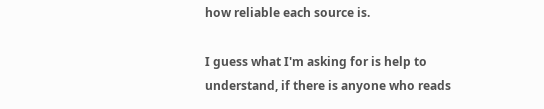how reliable each source is.

I guess what I'm asking for is help to understand, if there is anyone who reads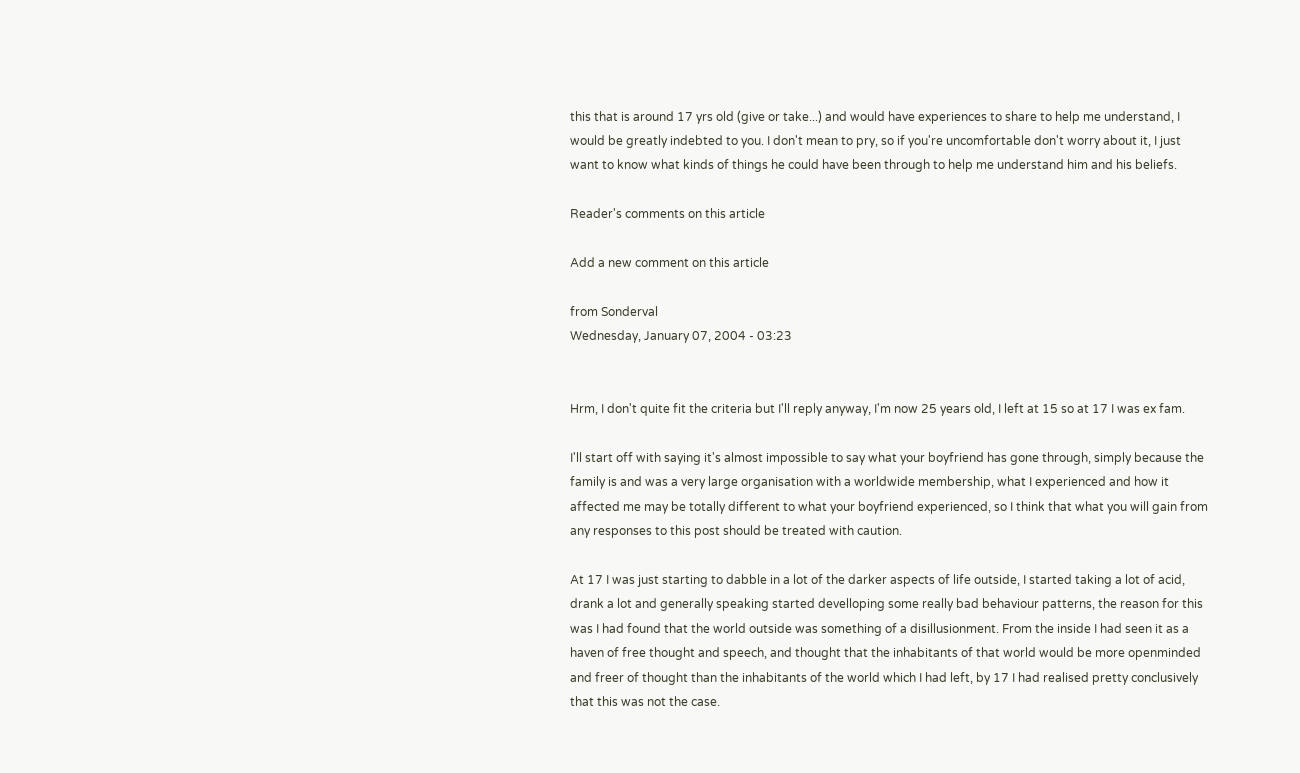this that is around 17 yrs old (give or take...) and would have experiences to share to help me understand, I would be greatly indebted to you. I don't mean to pry, so if you're uncomfortable don't worry about it, I just want to know what kinds of things he could have been through to help me understand him and his beliefs.

Reader's comments on this article

Add a new comment on this article

from Sonderval
Wednesday, January 07, 2004 - 03:23


Hrm, I don't quite fit the criteria but I'll reply anyway, I'm now 25 years old, I left at 15 so at 17 I was ex fam.

I'll start off with saying it's almost impossible to say what your boyfriend has gone through, simply because the family is and was a very large organisation with a worldwide membership, what I experienced and how it affected me may be totally different to what your boyfriend experienced, so I think that what you will gain from any responses to this post should be treated with caution.

At 17 I was just starting to dabble in a lot of the darker aspects of life outside, I started taking a lot of acid, drank a lot and generally speaking started develloping some really bad behaviour patterns, the reason for this was I had found that the world outside was something of a disillusionment. From the inside I had seen it as a haven of free thought and speech, and thought that the inhabitants of that world would be more openminded and freer of thought than the inhabitants of the world which I had left, by 17 I had realised pretty conclusively that this was not the case.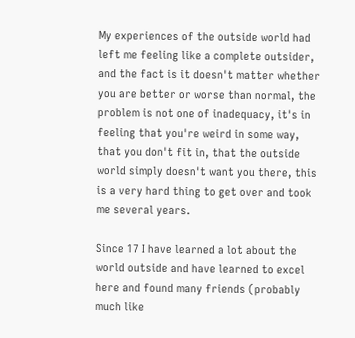My experiences of the outside world had left me feeling like a complete outsider, and the fact is it doesn't matter whether you are better or worse than normal, the problem is not one of inadequacy, it's in feeling that you're weird in some way, that you don't fit in, that the outside world simply doesn't want you there, this is a very hard thing to get over and took me several years.

Since 17 I have learned a lot about the world outside and have learned to excel here and found many friends (probably much like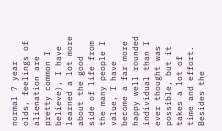normal 7 year olds, feelings of alienation are pretty common I believe), I have learned a lot more about the good side of life from the many people I value, I have become a far more happy well rounded individual than I ever thought was possible, but it takes a lot of time and effort. Besides the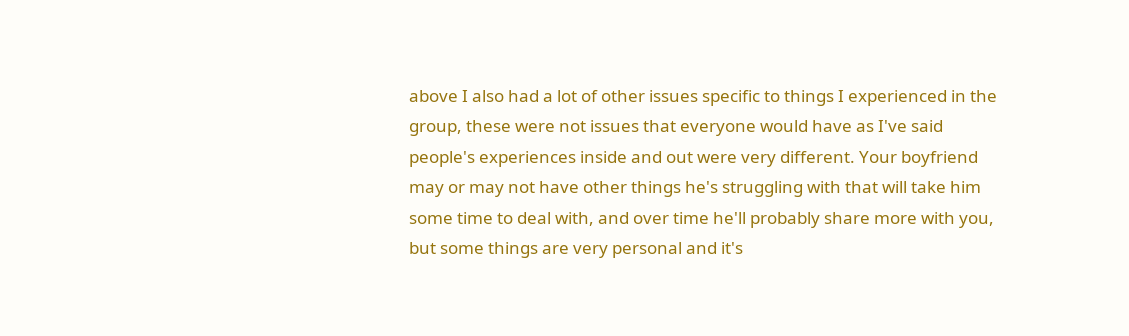above I also had a lot of other issues specific to things I experienced in the group, these were not issues that everyone would have as I've said people's experiences inside and out were very different. Your boyfriend may or may not have other things he's struggling with that will take him some time to deal with, and over time he'll probably share more with you, but some things are very personal and it's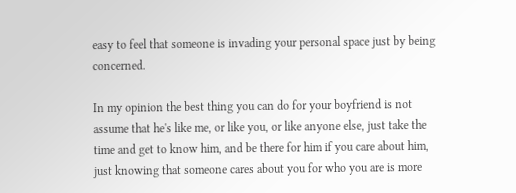easy to feel that someone is invading your personal space just by being concerned.

In my opinion the best thing you can do for your boyfriend is not assume that he's like me, or like you, or like anyone else, just take the time and get to know him, and be there for him if you care about him, just knowing that someone cares about you for who you are is more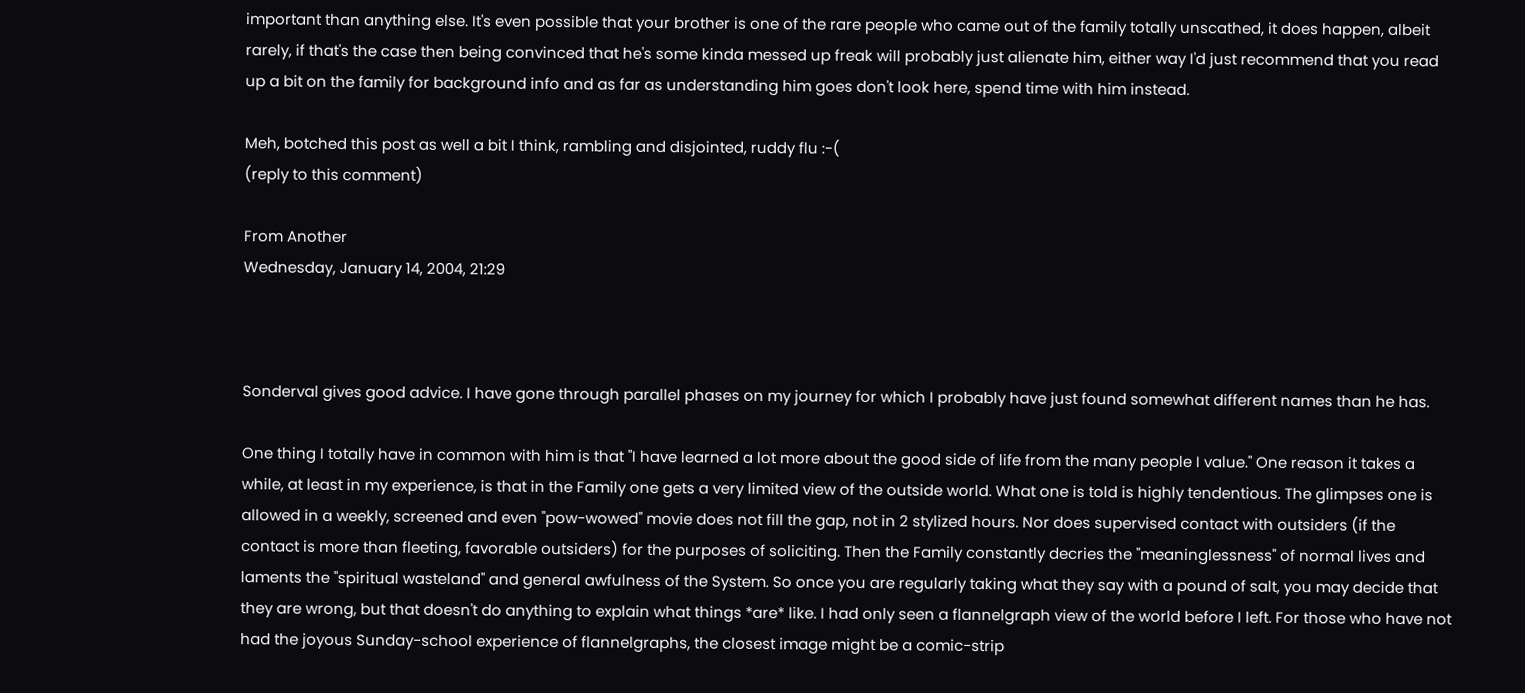important than anything else. It's even possible that your brother is one of the rare people who came out of the family totally unscathed, it does happen, albeit rarely, if that's the case then being convinced that he's some kinda messed up freak will probably just alienate him, either way I'd just recommend that you read up a bit on the family for background info and as far as understanding him goes don't look here, spend time with him instead.

Meh, botched this post as well a bit I think, rambling and disjointed, ruddy flu :-(
(reply to this comment)

From Another
Wednesday, January 14, 2004, 21:29



Sonderval gives good advice. I have gone through parallel phases on my journey for which I probably have just found somewhat different names than he has.

One thing I totally have in common with him is that "I have learned a lot more about the good side of life from the many people I value." One reason it takes a while, at least in my experience, is that in the Family one gets a very limited view of the outside world. What one is told is highly tendentious. The glimpses one is allowed in a weekly, screened and even "pow-wowed" movie does not fill the gap, not in 2 stylized hours. Nor does supervised contact with outsiders (if the contact is more than fleeting, favorable outsiders) for the purposes of soliciting. Then the Family constantly decries the "meaninglessness" of normal lives and laments the "spiritual wasteland" and general awfulness of the System. So once you are regularly taking what they say with a pound of salt, you may decide that they are wrong, but that doesn't do anything to explain what things *are* like. I had only seen a flannelgraph view of the world before I left. For those who have not had the joyous Sunday-school experience of flannelgraphs, the closest image might be a comic-strip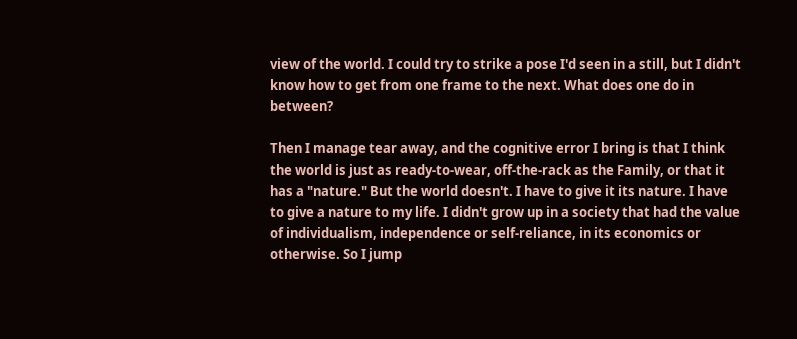view of the world. I could try to strike a pose I'd seen in a still, but I didn't know how to get from one frame to the next. What does one do in between?

Then I manage tear away, and the cognitive error I bring is that I think the world is just as ready-to-wear, off-the-rack as the Family, or that it has a "nature." But the world doesn't. I have to give it its nature. I have to give a nature to my life. I didn't grow up in a society that had the value of individualism, independence or self-reliance, in its economics or otherwise. So I jump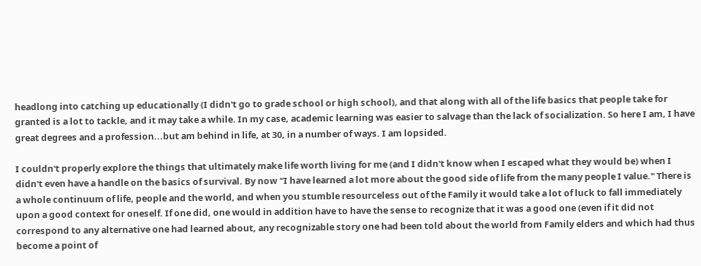headlong into catching up educationally (I didn't go to grade school or high school), and that along with all of the life basics that people take for granted is a lot to tackle, and it may take a while. In my case, academic learning was easier to salvage than the lack of socialization. So here I am, I have great degrees and a profession...but am behind in life, at 30, in a number of ways. I am lopsided.

I couldn't properly explore the things that ultimately make life worth living for me (and I didn't know when I escaped what they would be) when I didn't even have a handle on the basics of survival. By now "I have learned a lot more about the good side of life from the many people I value." There is a whole continuum of life, people and the world, and when you stumble resourceless out of the Family it would take a lot of luck to fall immediately upon a good context for oneself. If one did, one would in addition have to have the sense to recognize that it was a good one (even if it did not correspond to any alternative one had learned about, any recognizable story one had been told about the world from Family elders and which had thus become a point of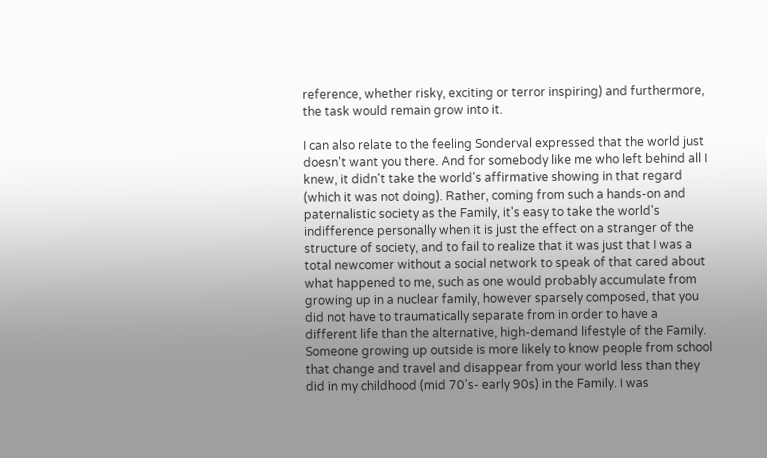reference, whether risky, exciting or terror inspiring) and furthermore, the task would remain grow into it.

I can also relate to the feeling Sonderval expressed that the world just doesn't want you there. And for somebody like me who left behind all I knew, it didn't take the world's affirmative showing in that regard (which it was not doing). Rather, coming from such a hands-on and paternalistic society as the Family, it's easy to take the world's indifference personally when it is just the effect on a stranger of the structure of society, and to fail to realize that it was just that I was a total newcomer without a social network to speak of that cared about what happened to me, such as one would probably accumulate from growing up in a nuclear family, however sparsely composed, that you did not have to traumatically separate from in order to have a different life than the alternative, high-demand lifestyle of the Family. Someone growing up outside is more likely to know people from school that change and travel and disappear from your world less than they did in my childhood (mid 70's- early 90s) in the Family. I was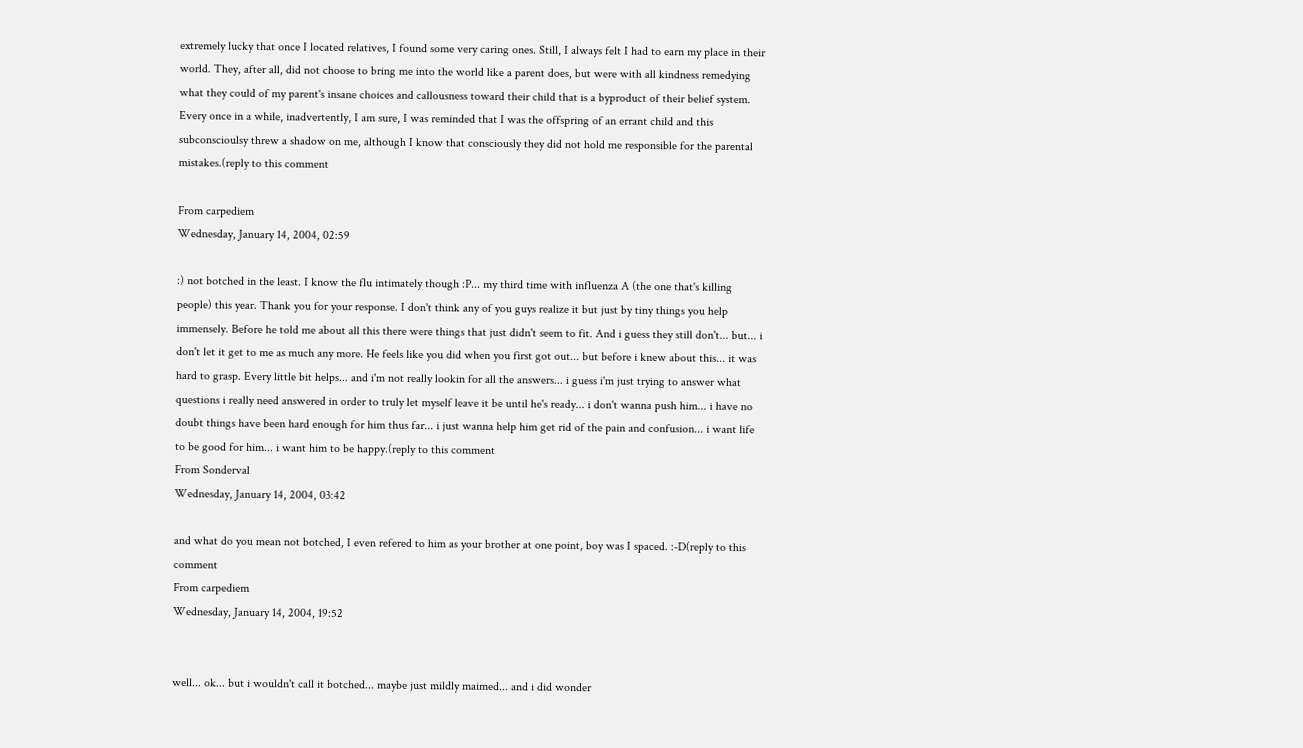extremely lucky that once I located relatives, I found some very caring ones. Still, I always felt I had to earn my place in their world. They, after all, did not choose to bring me into the world like a parent does, but were with all kindness remedying what they could of my parent's insane choices and callousness toward their child that is a byproduct of their belief system. Every once in a while, inadvertently, I am sure, I was reminded that I was the offspring of an errant child and this subconscioulsy threw a shadow on me, although I know that consciously they did not hold me responsible for the parental mistakes.(reply to this comment

From carpediem
Wednesday, January 14, 2004, 02:59

:) not botched in the least. I know the flu intimately though :P... my third time with influenza A (the one that's killing people) this year. Thank you for your response. I don't think any of you guys realize it but just by tiny things you help immensely. Before he told me about all this there were things that just didn't seem to fit. And i guess they still don't... but... i don't let it get to me as much any more. He feels like you did when you first got out... but before i knew about this... it was hard to grasp. Every little bit helps... and i'm not really lookin for all the answers... i guess i'm just trying to answer what questions i really need answered in order to truly let myself leave it be until he's ready... i don't wanna push him... i have no doubt things have been hard enough for him thus far... i just wanna help him get rid of the pain and confusion... i want life to be good for him... i want him to be happy.(reply to this comment
From Sonderval
Wednesday, January 14, 2004, 03:42

and what do you mean not botched, I even refered to him as your brother at one point, boy was I spaced. :-D(reply to this comment
From carpediem
Wednesday, January 14, 2004, 19:52


well... ok... but i wouldn't call it botched... maybe just mildly maimed... and i did wonder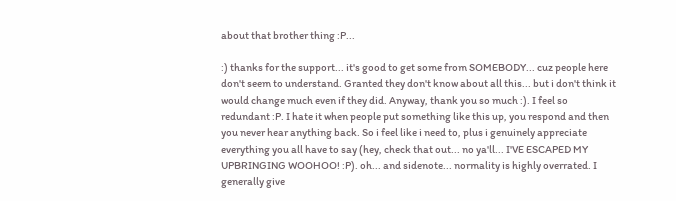about that brother thing :P...

:) thanks for the support... it's good to get some from SOMEBODY... cuz people here don't seem to understand. Granted they don't know about all this... but i don't think it would change much even if they did. Anyway, thank you so much :). I feel so redundant :P. I hate it when people put something like this up, you respond and then you never hear anything back. So i feel like i need to, plus i genuinely appreciate everything you all have to say (hey, check that out... no ya'll... I'VE ESCAPED MY UPBRINGING WOOHOO! :P). oh... and sidenote... normality is highly overrated. I generally give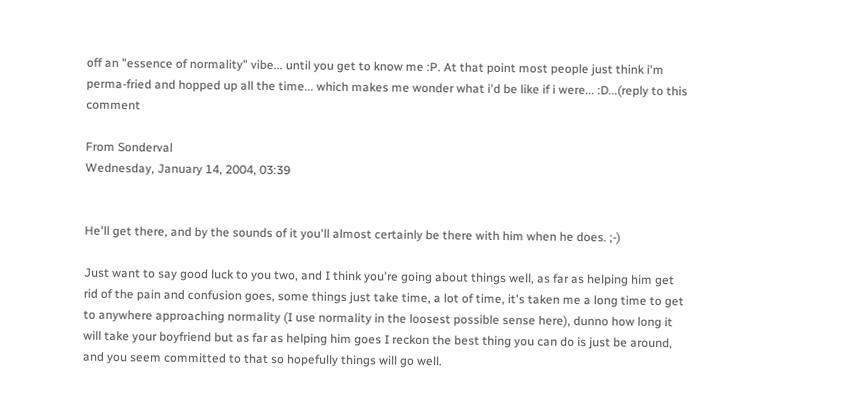off an "essence of normality" vibe... until you get to know me :P. At that point most people just think i'm perma-fried and hopped up all the time... which makes me wonder what i'd be like if i were... :D...(reply to this comment

From Sonderval
Wednesday, January 14, 2004, 03:39


He'll get there, and by the sounds of it you'll almost certainly be there with him when he does. ;-)

Just want to say good luck to you two, and I think you're going about things well, as far as helping him get rid of the pain and confusion goes, some things just take time, a lot of time, it's taken me a long time to get to anywhere approaching normality (I use normality in the loosest possible sense here), dunno how long it will take your boyfriend but as far as helping him goes I reckon the best thing you can do is just be around, and you seem committed to that so hopefully things will go well.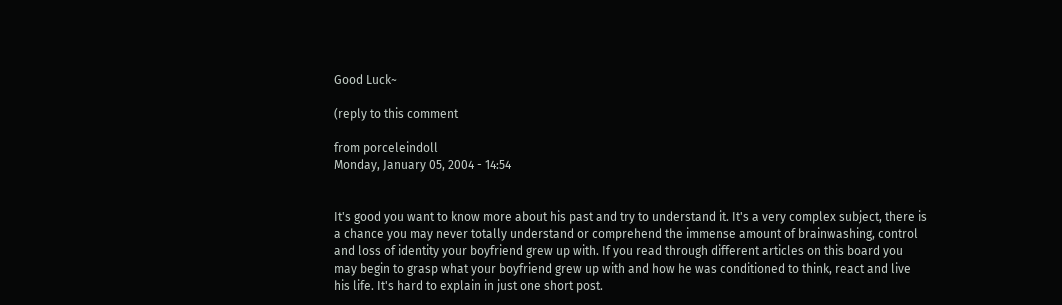Good Luck~

(reply to this comment

from porceleindoll
Monday, January 05, 2004 - 14:54


It's good you want to know more about his past and try to understand it. It's a very complex subject, there is a chance you may never totally understand or comprehend the immense amount of brainwashing, control and loss of identity your boyfriend grew up with. If you read through different articles on this board you may begin to grasp what your boyfriend grew up with and how he was conditioned to think, react and live his life. It's hard to explain in just one short post.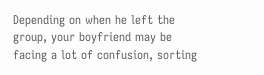Depending on when he left the group, your boyfriend may be facing a lot of confusion, sorting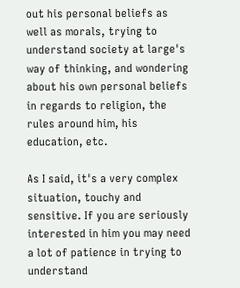out his personal beliefs as well as morals, trying to understand society at large's way of thinking, and wondering about his own personal beliefs in regards to religion, the rules around him, his education, etc.

As I said, it's a very complex situation, touchy and sensitive. If you are seriously interested in him you may need a lot of patience in trying to understand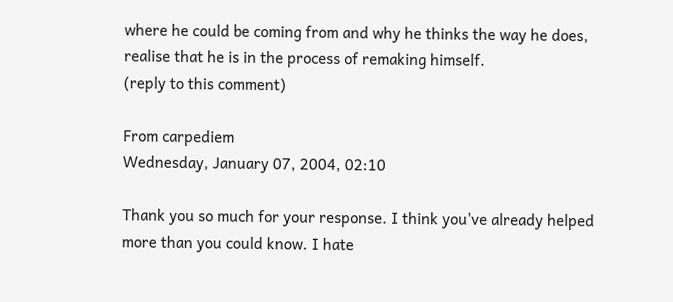where he could be coming from and why he thinks the way he does, realise that he is in the process of remaking himself.
(reply to this comment)

From carpediem
Wednesday, January 07, 2004, 02:10

Thank you so much for your response. I think you've already helped more than you could know. I hate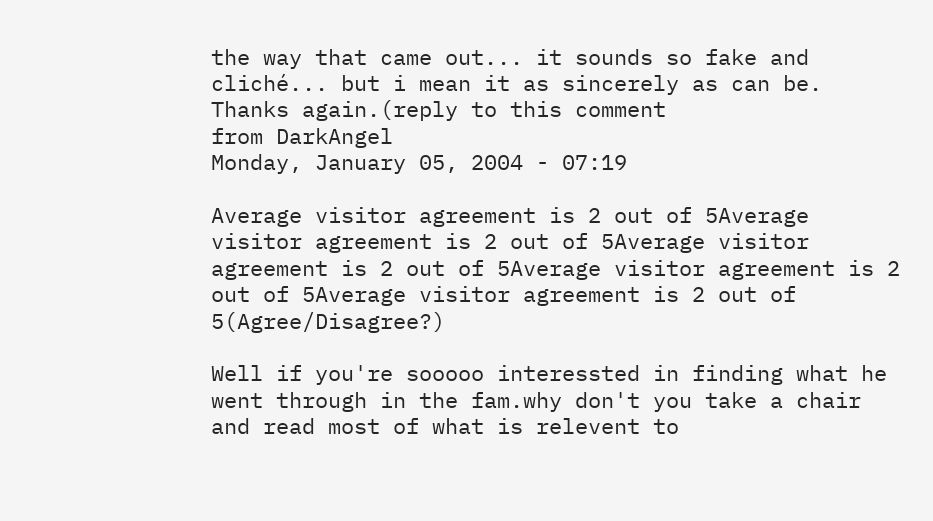the way that came out... it sounds so fake and cliché... but i mean it as sincerely as can be. Thanks again.(reply to this comment
from DarkAngel
Monday, January 05, 2004 - 07:19

Average visitor agreement is 2 out of 5Average visitor agreement is 2 out of 5Average visitor agreement is 2 out of 5Average visitor agreement is 2 out of 5Average visitor agreement is 2 out of 5(Agree/Disagree?)

Well if you're sooooo interessted in finding what he went through in the fam.why don't you take a chair and read most of what is relevent to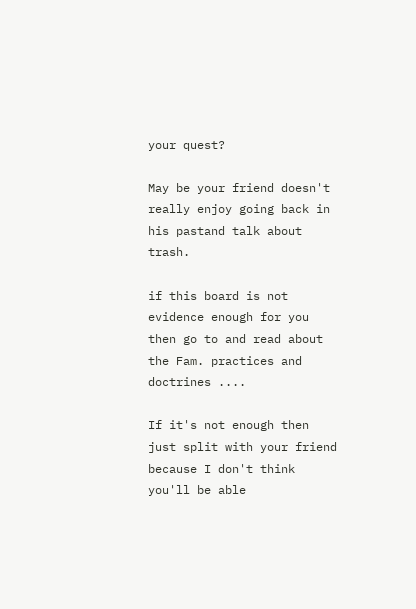your quest?

May be your friend doesn't really enjoy going back in his pastand talk about trash.

if this board is not evidence enough for you then go to and read about the Fam. practices and doctrines ....

If it's not enough then just split with your friend because I don't think you'll be able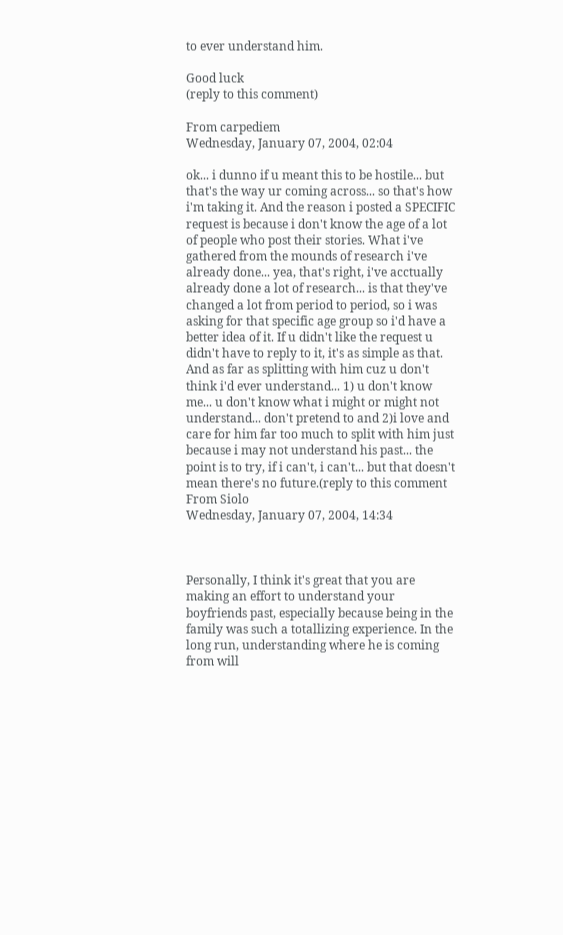to ever understand him.

Good luck
(reply to this comment)

From carpediem
Wednesday, January 07, 2004, 02:04

ok... i dunno if u meant this to be hostile... but that's the way ur coming across... so that's how i'm taking it. And the reason i posted a SPECIFIC request is because i don't know the age of a lot of people who post their stories. What i've gathered from the mounds of research i've already done... yea, that's right, i've acctually already done a lot of research... is that they've changed a lot from period to period, so i was asking for that specific age group so i'd have a better idea of it. If u didn't like the request u didn't have to reply to it, it's as simple as that. And as far as splitting with him cuz u don't think i'd ever understand... 1) u don't know me... u don't know what i might or might not understand... don't pretend to and 2)i love and care for him far too much to split with him just because i may not understand his past... the point is to try, if i can't, i can't... but that doesn't mean there's no future.(reply to this comment
From Siolo
Wednesday, January 07, 2004, 14:34



Personally, I think it's great that you are making an effort to understand your boyfriends past, especially because being in the family was such a totallizing experience. In the long run, understanding where he is coming from will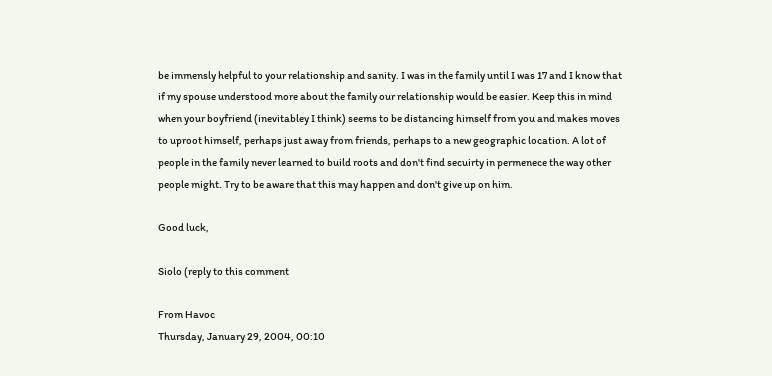be immensly helpful to your relationship and sanity. I was in the family until I was 17 and I know that if my spouse understood more about the family our relationship would be easier. Keep this in mind when your boyfriend (inevitabley I think) seems to be distancing himself from you and makes moves to uproot himself, perhaps just away from friends, perhaps to a new geographic location. A lot of people in the family never learned to build roots and don't find secuirty in permenece the way other people might. Try to be aware that this may happen and don't give up on him.

Good luck,

Siolo (reply to this comment

From Havoc
Thursday, January 29, 2004, 00:10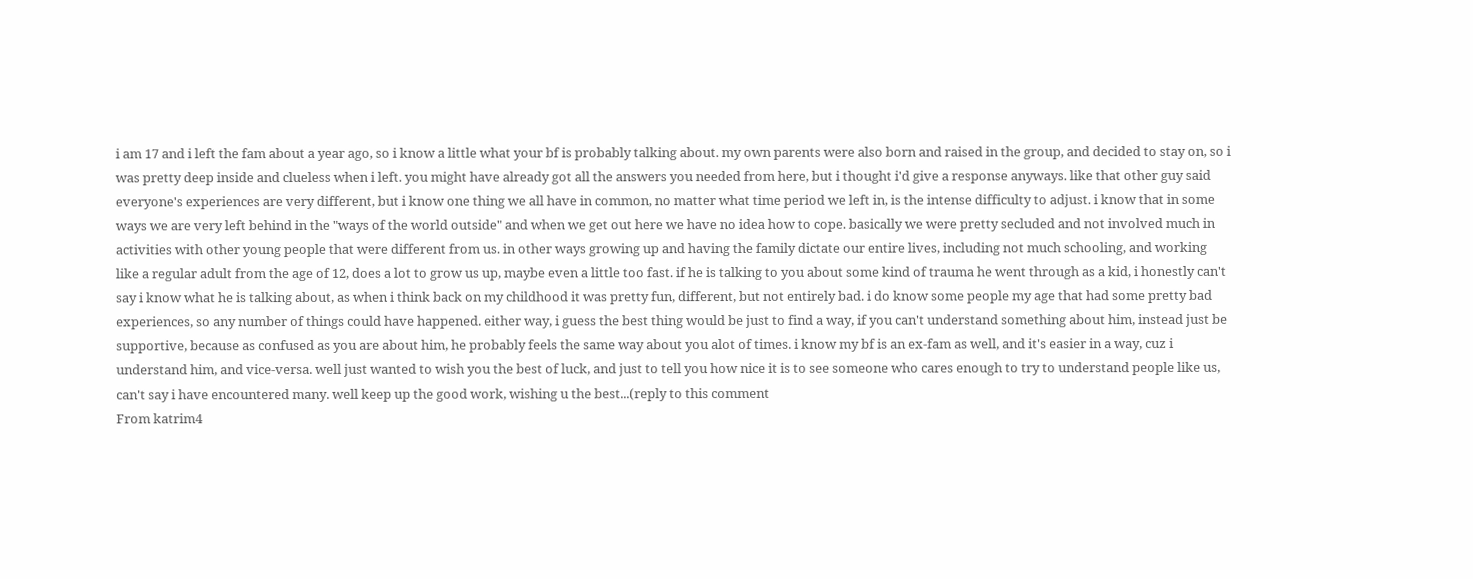i am 17 and i left the fam about a year ago, so i know a little what your bf is probably talking about. my own parents were also born and raised in the group, and decided to stay on, so i was pretty deep inside and clueless when i left. you might have already got all the answers you needed from here, but i thought i'd give a response anyways. like that other guy said everyone's experiences are very different, but i know one thing we all have in common, no matter what time period we left in, is the intense difficulty to adjust. i know that in some ways we are very left behind in the "ways of the world outside" and when we get out here we have no idea how to cope. basically we were pretty secluded and not involved much in activities with other young people that were different from us. in other ways growing up and having the family dictate our entire lives, including not much schooling, and working like a regular adult from the age of 12, does a lot to grow us up, maybe even a little too fast. if he is talking to you about some kind of trauma he went through as a kid, i honestly can't say i know what he is talking about, as when i think back on my childhood it was pretty fun, different, but not entirely bad. i do know some people my age that had some pretty bad experiences, so any number of things could have happened. either way, i guess the best thing would be just to find a way, if you can't understand something about him, instead just be supportive, because as confused as you are about him, he probably feels the same way about you alot of times. i know my bf is an ex-fam as well, and it's easier in a way, cuz i understand him, and vice-versa. well just wanted to wish you the best of luck, and just to tell you how nice it is to see someone who cares enough to try to understand people like us, can't say i have encountered many. well keep up the good work, wishing u the best...(reply to this comment
From katrim4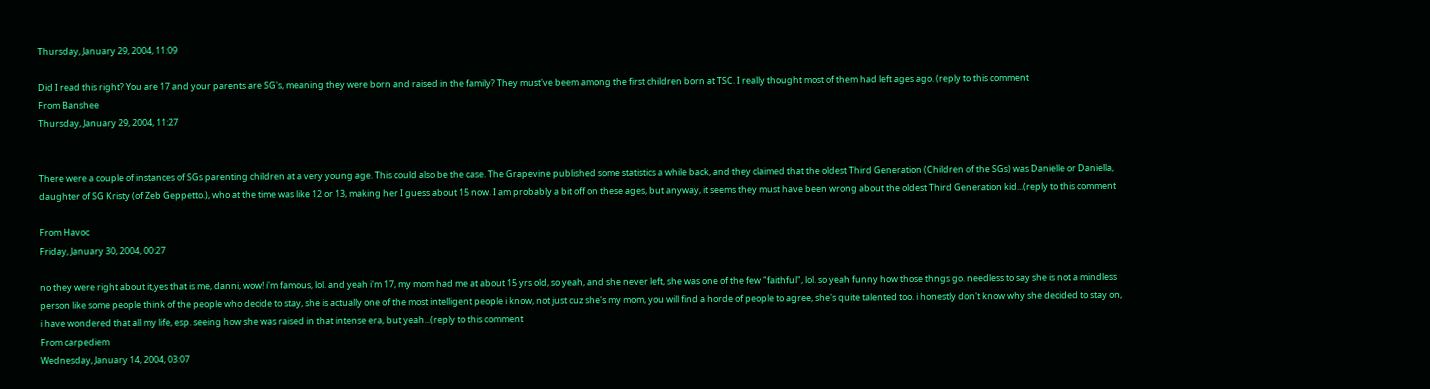Thursday, January 29, 2004, 11:09

Did I read this right? You are 17 and your parents are SG's, meaning they were born and raised in the family? They must've beem among the first children born at TSC. I really thought most of them had left ages ago. (reply to this comment
From Banshee
Thursday, January 29, 2004, 11:27


There were a couple of instances of SGs parenting children at a very young age. This could also be the case. The Grapevine published some statistics a while back, and they claimed that the oldest Third Generation (Children of the SGs) was Danielle or Daniella, daughter of SG Kristy (of Zeb Geppetto.), who at the time was like 12 or 13, making her I guess about 15 now. I am probably a bit off on these ages, but anyway, it seems they must have been wrong about the oldest Third Generation kid...(reply to this comment

From Havoc
Friday, January 30, 2004, 00:27

no they were right about it,yes that is me, danni, wow! i'm famous, lol. and yeah i'm 17, my mom had me at about 15 yrs old, so yeah, and she never left, she was one of the few "faithful", lol. so yeah funny how those thngs go. needless to say she is not a mindless person like some people think of the people who decide to stay, she is actually one of the most intelligent people i know, not just cuz she's my mom, you will find a horde of people to agree, she's quite talented too. i honestly don't know why she decided to stay on, i have wondered that all my life, esp. seeing how she was raised in that intense era, but yeah...(reply to this comment
From carpediem
Wednesday, January 14, 2004, 03:07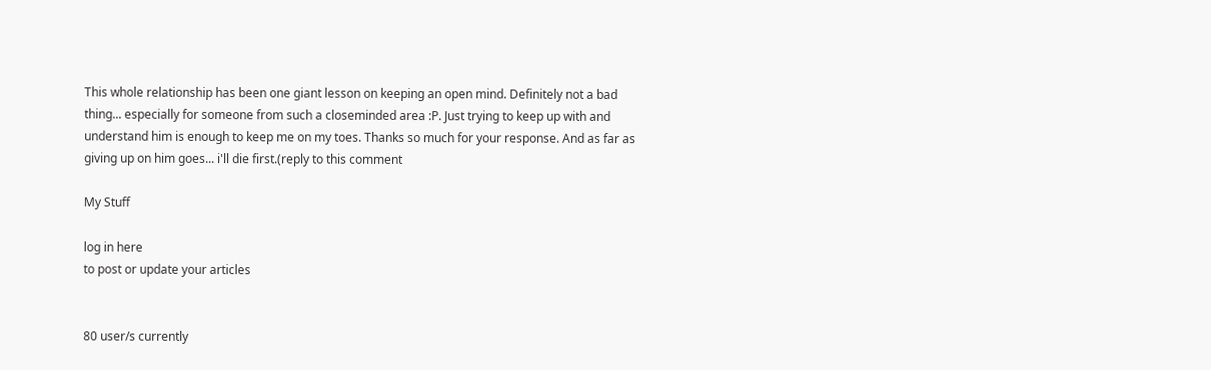This whole relationship has been one giant lesson on keeping an open mind. Definitely not a bad thing... especially for someone from such a closeminded area :P. Just trying to keep up with and understand him is enough to keep me on my toes. Thanks so much for your response. And as far as giving up on him goes... i'll die first.(reply to this comment

My Stuff

log in here
to post or update your articles


80 user/s currently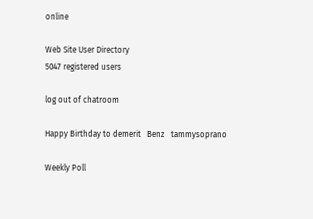online

Web Site User Directory
5047 registered users

log out of chatroom

Happy Birthday to demerit   Benz   tammysoprano

Weekly Poll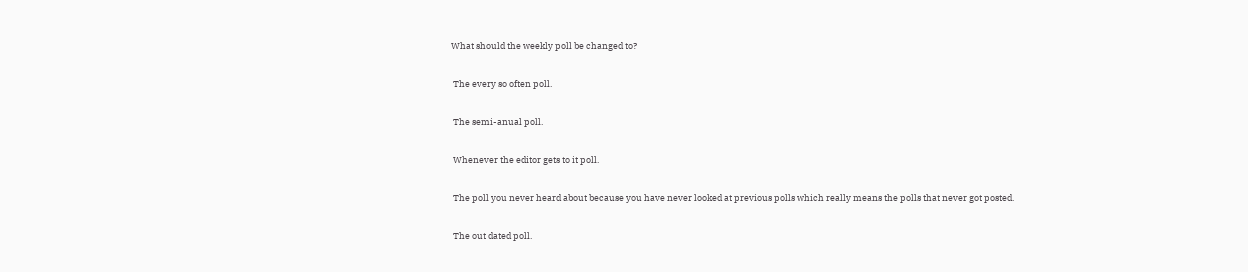What should the weekly poll be changed to?

 The every so often poll.

 The semi-anual poll.

 Whenever the editor gets to it poll.

 The poll you never heard about because you have never looked at previous polls which really means the polls that never got posted.

 The out dated poll.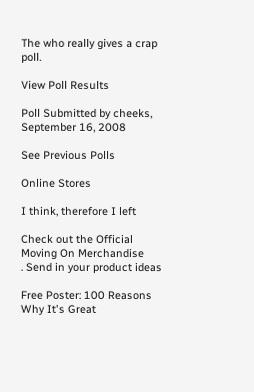The who really gives a crap poll.

View Poll Results

Poll Submitted by cheeks,
September 16, 2008

See Previous Polls

Online Stores

I think, therefore I left

Check out the Official
Moving On Merchandise
. Send in your product ideas

Free Poster: 100 Reasons Why It's Great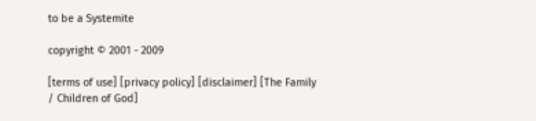to be a Systemite

copyright © 2001 - 2009

[terms of use] [privacy policy] [disclaimer] [The Family / Children of God]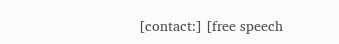[contact:] [free speech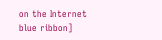on the Internet blue ribbon]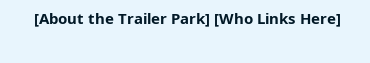[About the Trailer Park] [Who Links Here]